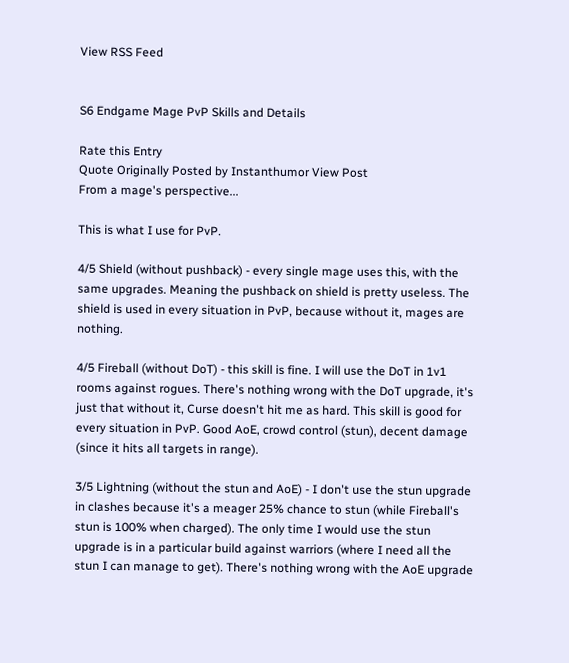View RSS Feed


S6 Endgame Mage PvP Skills and Details

Rate this Entry
Quote Originally Posted by Instanthumor View Post
From a mage's perspective...

This is what I use for PvP.

4/5 Shield (without pushback) - every single mage uses this, with the same upgrades. Meaning the pushback on shield is pretty useless. The shield is used in every situation in PvP, because without it, mages are nothing.

4/5 Fireball (without DoT) - this skill is fine. I will use the DoT in 1v1 rooms against rogues. There's nothing wrong with the DoT upgrade, it's just that without it, Curse doesn't hit me as hard. This skill is good for every situation in PvP. Good AoE, crowd control (stun), decent damage (since it hits all targets in range).

3/5 Lightning (without the stun and AoE) - I don't use the stun upgrade in clashes because it's a meager 25% chance to stun (while Fireball's stun is 100% when charged). The only time I would use the stun upgrade is in a particular build against warriors (where I need all the stun I can manage to get). There's nothing wrong with the AoE upgrade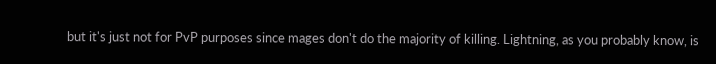but it's just not for PvP purposes since mages don't do the majority of killing. Lightning, as you probably know, is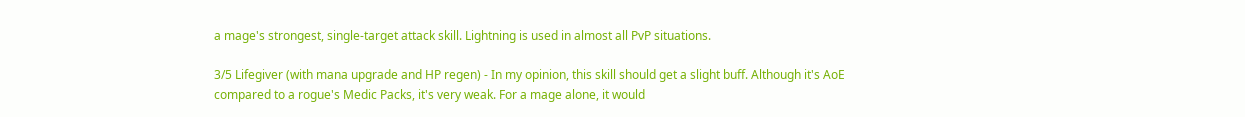a mage's strongest, single-target attack skill. Lightning is used in almost all PvP situations.

3/5 Lifegiver (with mana upgrade and HP regen) - In my opinion, this skill should get a slight buff. Although it's AoE compared to a rogue's Medic Packs, it's very weak. For a mage alone, it would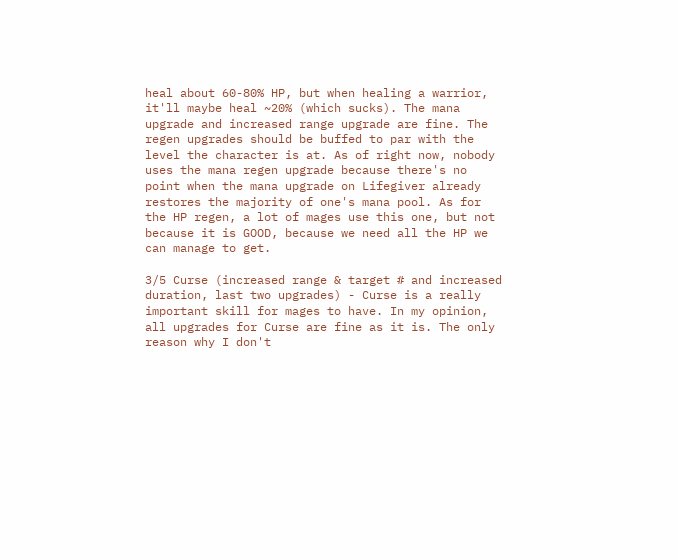heal about 60-80% HP, but when healing a warrior, it'll maybe heal ~20% (which sucks). The mana upgrade and increased range upgrade are fine. The regen upgrades should be buffed to par with the level the character is at. As of right now, nobody uses the mana regen upgrade because there's no point when the mana upgrade on Lifegiver already restores the majority of one's mana pool. As for the HP regen, a lot of mages use this one, but not because it is GOOD, because we need all the HP we can manage to get.

3/5 Curse (increased range & target # and increased duration, last two upgrades) - Curse is a really important skill for mages to have. In my opinion, all upgrades for Curse are fine as it is. The only reason why I don't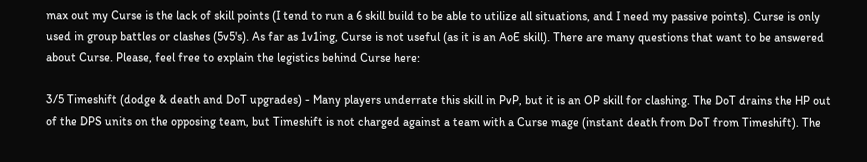max out my Curse is the lack of skill points (I tend to run a 6 skill build to be able to utilize all situations, and I need my passive points). Curse is only used in group battles or clashes (5v5's). As far as 1v1ing, Curse is not useful (as it is an AoE skill). There are many questions that want to be answered about Curse. Please, feel free to explain the legistics behind Curse here:

3/5 Timeshift (dodge & death and DoT upgrades) - Many players underrate this skill in PvP, but it is an OP skill for clashing. The DoT drains the HP out of the DPS units on the opposing team, but Timeshift is not charged against a team with a Curse mage (instant death from DoT from Timeshift). The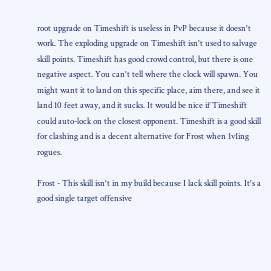root upgrade on Timeshift is useless in PvP because it doesn't work. The exploding upgrade on Timeshift isn't used to salvage skill points. Timeshift has good crowd control, but there is one negative aspect. You can't tell where the clock will spawn. You might want it to land on this specific place, aim there, and see it land 10 feet away, and it sucks. It would be nice if Timeshift could auto-lock on the closest opponent. Timeshift is a good skill for clashing and is a decent alternative for Frost when 1v1ing rogues.

Frost - This skill isn't in my build because I lack skill points. It's a good single target offensive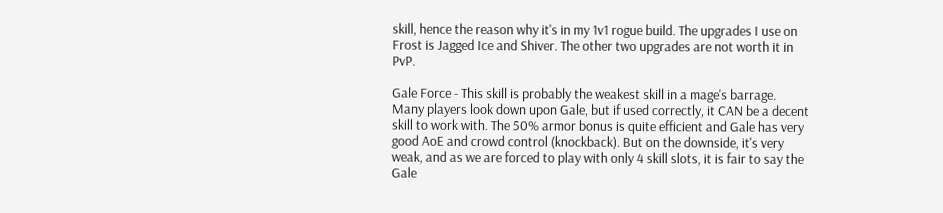skill, hence the reason why it's in my 1v1 rogue build. The upgrades I use on Frost is Jagged Ice and Shiver. The other two upgrades are not worth it in PvP.

Gale Force - This skill is probably the weakest skill in a mage's barrage. Many players look down upon Gale, but if used correctly, it CAN be a decent skill to work with. The 50% armor bonus is quite efficient and Gale has very good AoE and crowd control (knockback). But on the downside, it's very weak, and as we are forced to play with only 4 skill slots, it is fair to say the Gale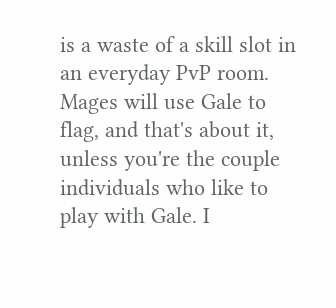is a waste of a skill slot in an everyday PvP room. Mages will use Gale to flag, and that's about it, unless you're the couple individuals who like to play with Gale. I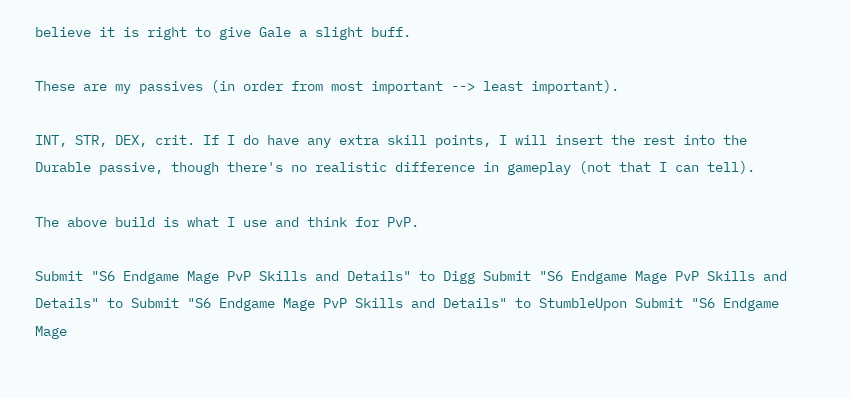believe it is right to give Gale a slight buff.

These are my passives (in order from most important --> least important).

INT, STR, DEX, crit. If I do have any extra skill points, I will insert the rest into the Durable passive, though there's no realistic difference in gameplay (not that I can tell).

The above build is what I use and think for PvP.

Submit "S6 Endgame Mage PvP Skills and Details" to Digg Submit "S6 Endgame Mage PvP Skills and Details" to Submit "S6 Endgame Mage PvP Skills and Details" to StumbleUpon Submit "S6 Endgame Mage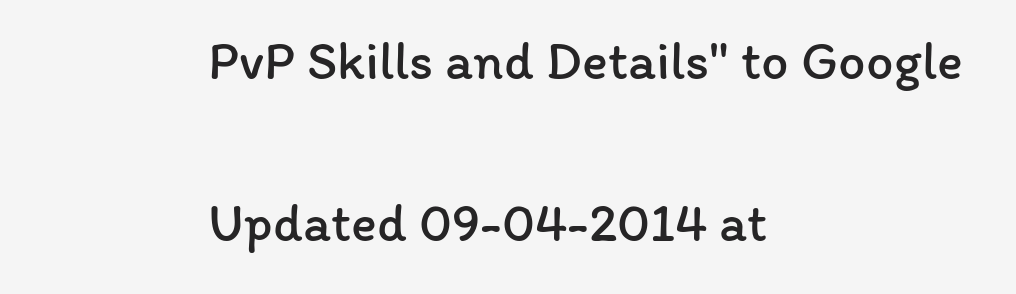PvP Skills and Details" to Google

Updated 09-04-2014 at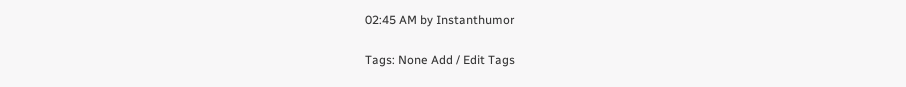02:45 AM by Instanthumor

Tags: None Add / Edit Tags